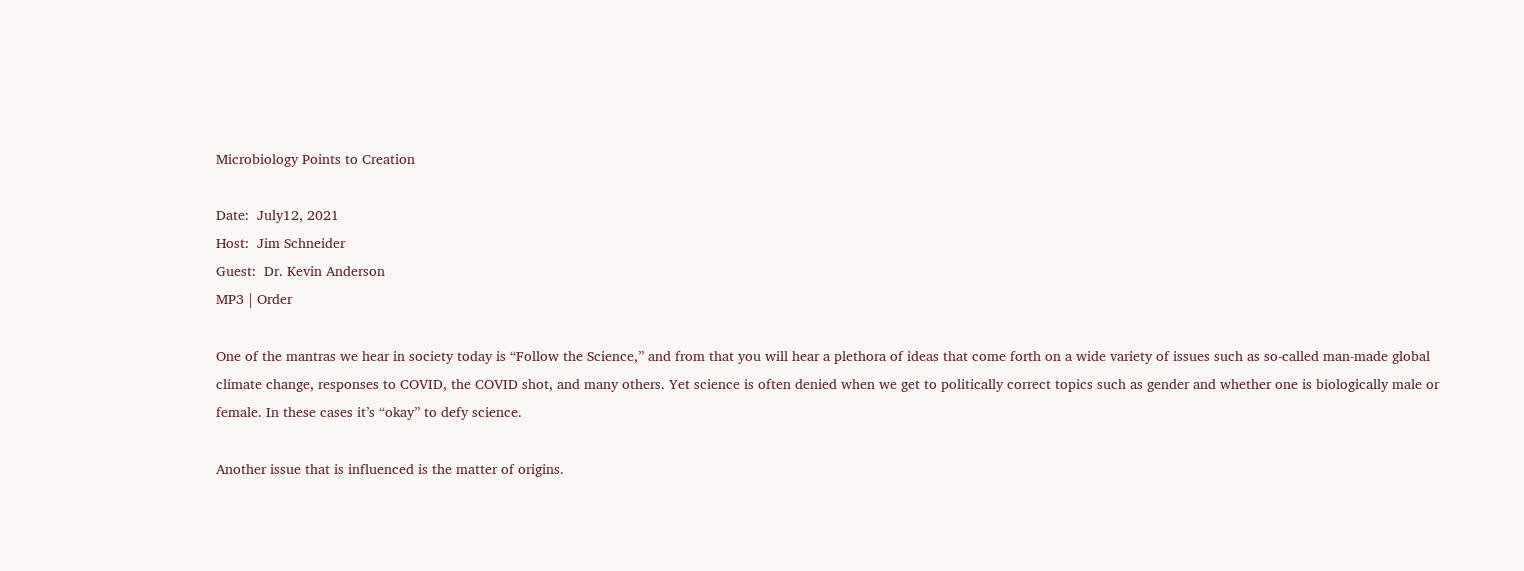Microbiology Points to Creation

Date:  July12, 2021
Host:  Jim Schneider
Guest:  Dr. Kevin Anderson
MP3 | Order

One of the mantras we hear in society today is “Follow the Science,” and from that you will hear a plethora of ideas that come forth on a wide variety of issues such as so-called man-made global climate change, responses to COVID, the COVID shot, and many others. Yet science is often denied when we get to politically correct topics such as gender and whether one is biologically male or female. In these cases it’s “okay” to defy science.

Another issue that is influenced is the matter of origins.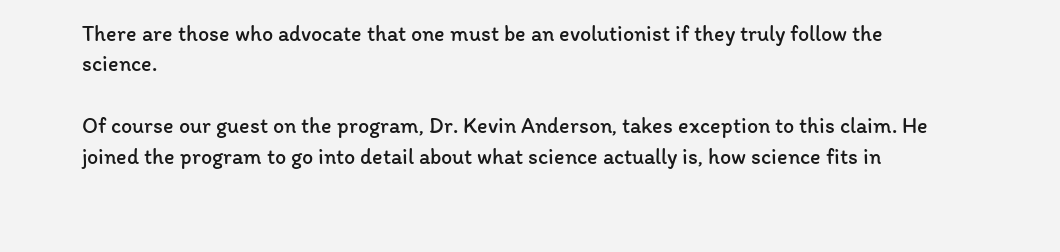There are those who advocate that one must be an evolutionist if they truly follow the science.

Of course our guest on the program, Dr. Kevin Anderson, takes exception to this claim. He joined the program to go into detail about what science actually is, how science fits in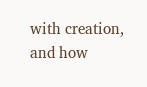with creation, and how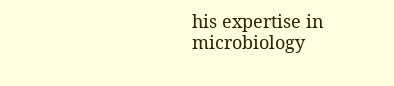his expertise in microbiology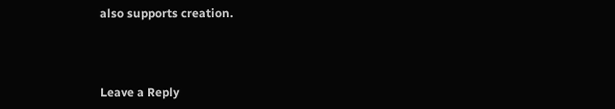also supports creation.



Leave a Reply